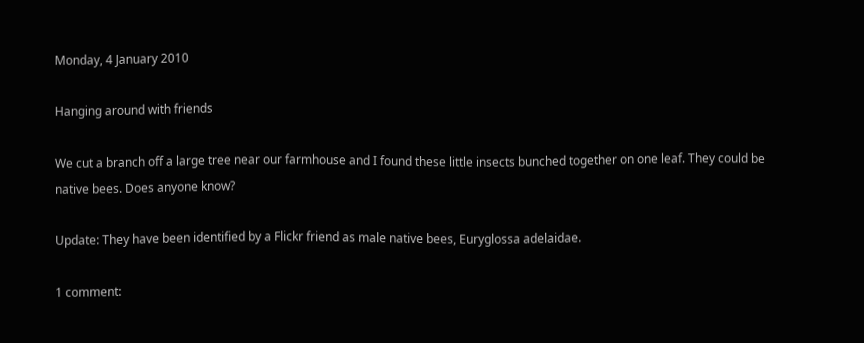Monday, 4 January 2010

Hanging around with friends

We cut a branch off a large tree near our farmhouse and I found these little insects bunched together on one leaf. They could be native bees. Does anyone know?

Update: They have been identified by a Flickr friend as male native bees, Euryglossa adelaidae.

1 comment: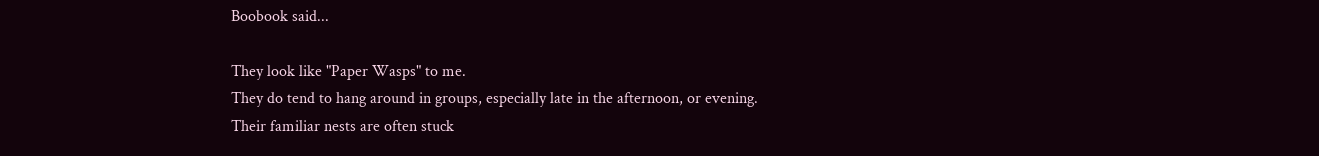Boobook said...

They look like "Paper Wasps" to me.
They do tend to hang around in groups, especially late in the afternoon, or evening.
Their familiar nests are often stuck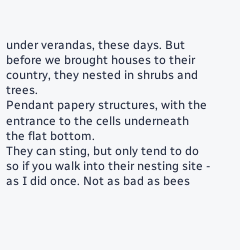under verandas, these days. But before we brought houses to their country, they nested in shrubs and trees.
Pendant papery structures, with the entrance to the cells underneath the flat bottom.
They can sting, but only tend to do so if you walk into their nesting site - as I did once. Not as bad as bees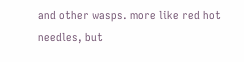and other wasps. more like red hot needles, but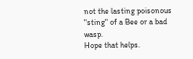not the lasting poisonous "sting" of a Bee or a bad wasp.
Hope that helps.